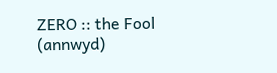ZERO :: the Fool (annwyd)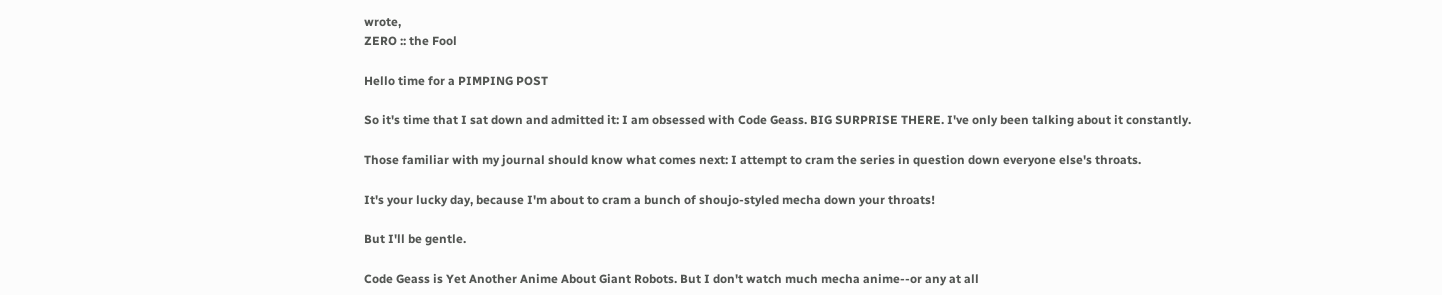wrote,
ZERO :: the Fool

Hello time for a PIMPING POST

So it's time that I sat down and admitted it: I am obsessed with Code Geass. BIG SURPRISE THERE. I've only been talking about it constantly.

Those familiar with my journal should know what comes next: I attempt to cram the series in question down everyone else's throats.

It's your lucky day, because I'm about to cram a bunch of shoujo-styled mecha down your throats!

But I'll be gentle.

Code Geass is Yet Another Anime About Giant Robots. But I don't watch much mecha anime--or any at all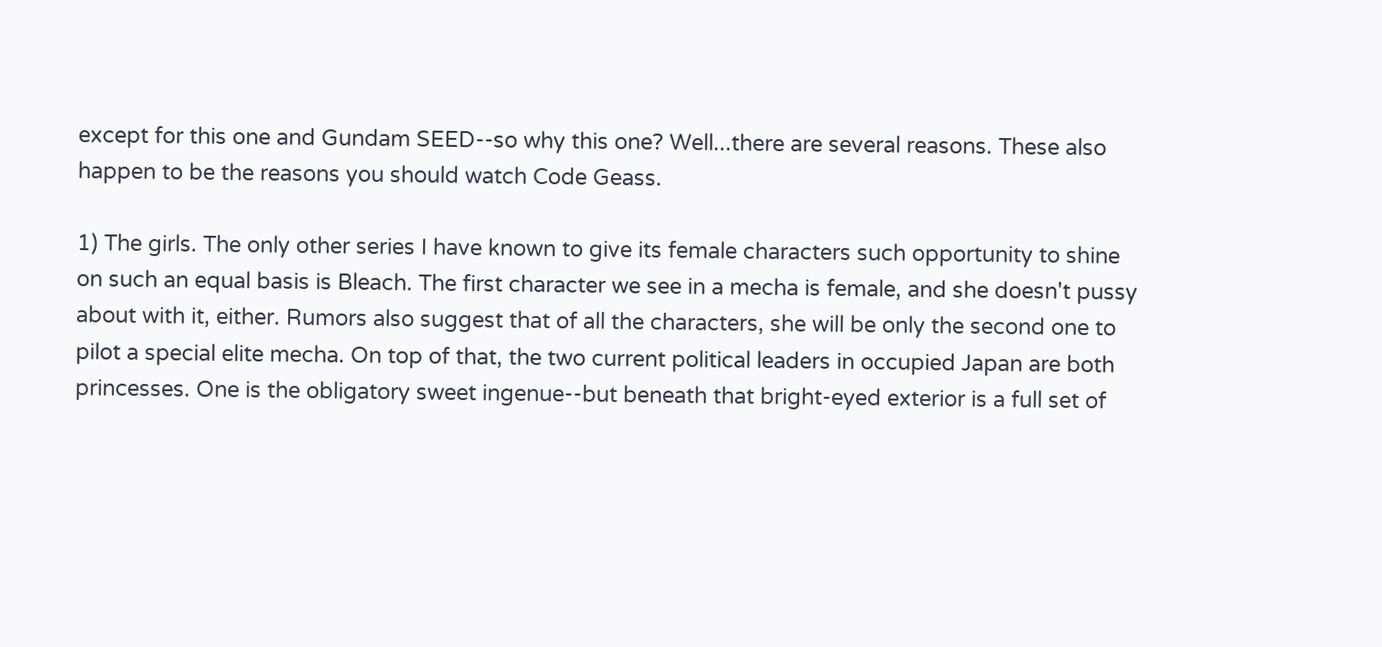except for this one and Gundam SEED--so why this one? Well...there are several reasons. These also happen to be the reasons you should watch Code Geass.

1) The girls. The only other series I have known to give its female characters such opportunity to shine on such an equal basis is Bleach. The first character we see in a mecha is female, and she doesn't pussy about with it, either. Rumors also suggest that of all the characters, she will be only the second one to pilot a special elite mecha. On top of that, the two current political leaders in occupied Japan are both princesses. One is the obligatory sweet ingenue--but beneath that bright-eyed exterior is a full set of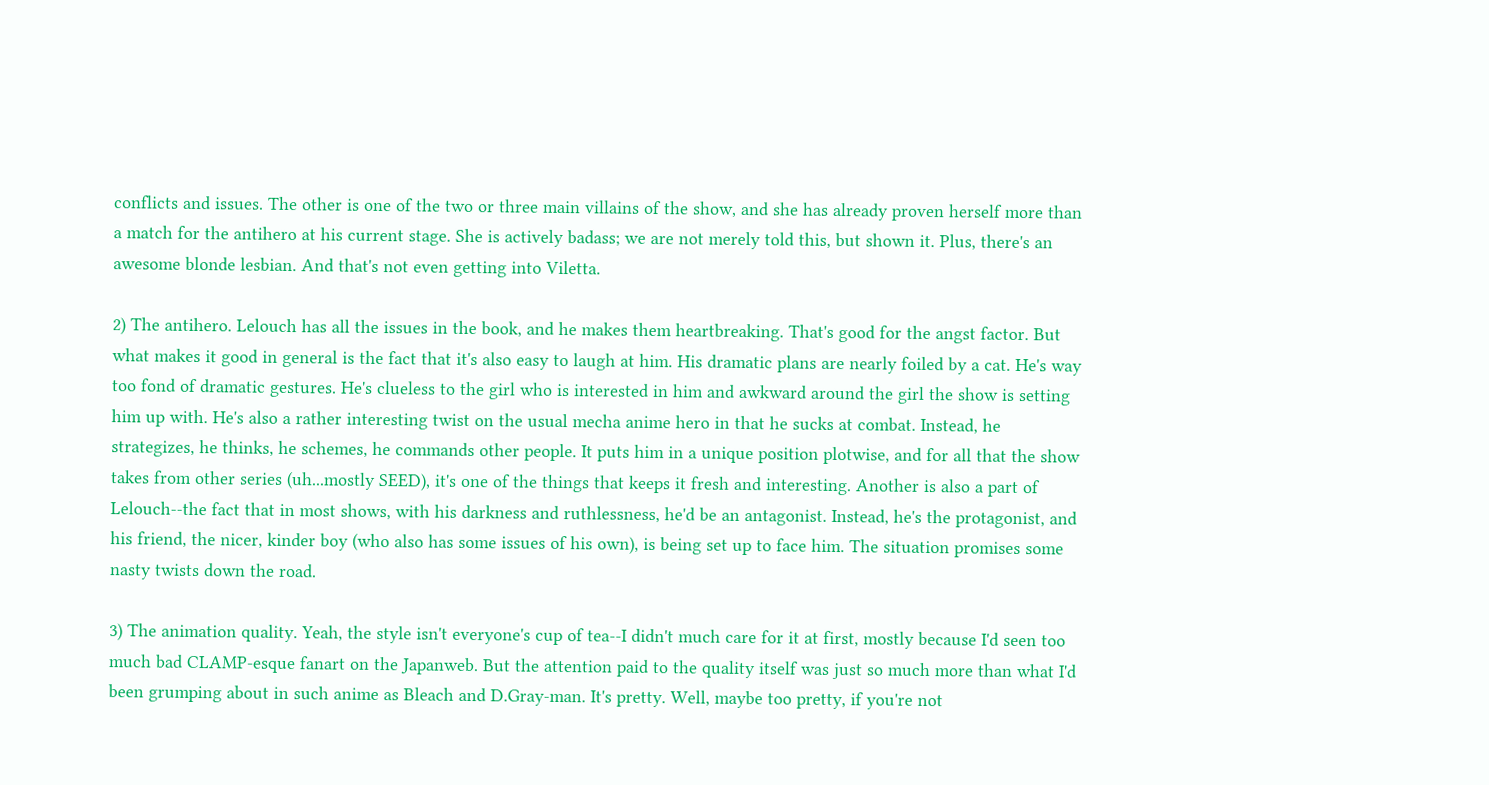conflicts and issues. The other is one of the two or three main villains of the show, and she has already proven herself more than a match for the antihero at his current stage. She is actively badass; we are not merely told this, but shown it. Plus, there's an awesome blonde lesbian. And that's not even getting into Viletta.

2) The antihero. Lelouch has all the issues in the book, and he makes them heartbreaking. That's good for the angst factor. But what makes it good in general is the fact that it's also easy to laugh at him. His dramatic plans are nearly foiled by a cat. He's way too fond of dramatic gestures. He's clueless to the girl who is interested in him and awkward around the girl the show is setting him up with. He's also a rather interesting twist on the usual mecha anime hero in that he sucks at combat. Instead, he strategizes, he thinks, he schemes, he commands other people. It puts him in a unique position plotwise, and for all that the show takes from other series (uh...mostly SEED), it's one of the things that keeps it fresh and interesting. Another is also a part of Lelouch--the fact that in most shows, with his darkness and ruthlessness, he'd be an antagonist. Instead, he's the protagonist, and his friend, the nicer, kinder boy (who also has some issues of his own), is being set up to face him. The situation promises some nasty twists down the road.

3) The animation quality. Yeah, the style isn't everyone's cup of tea--I didn't much care for it at first, mostly because I'd seen too much bad CLAMP-esque fanart on the Japanweb. But the attention paid to the quality itself was just so much more than what I'd been grumping about in such anime as Bleach and D.Gray-man. It's pretty. Well, maybe too pretty, if you're not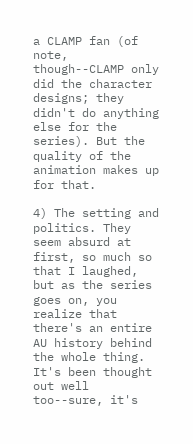a CLAMP fan (of note, though--CLAMP only did the character designs; they didn't do anything else for the series). But the quality of the animation makes up for that.

4) The setting and politics. They seem absurd at first, so much so that I laughed, but as the series goes on, you realize that there's an entire AU history behind the whole thing. It's been thought out well too--sure, it's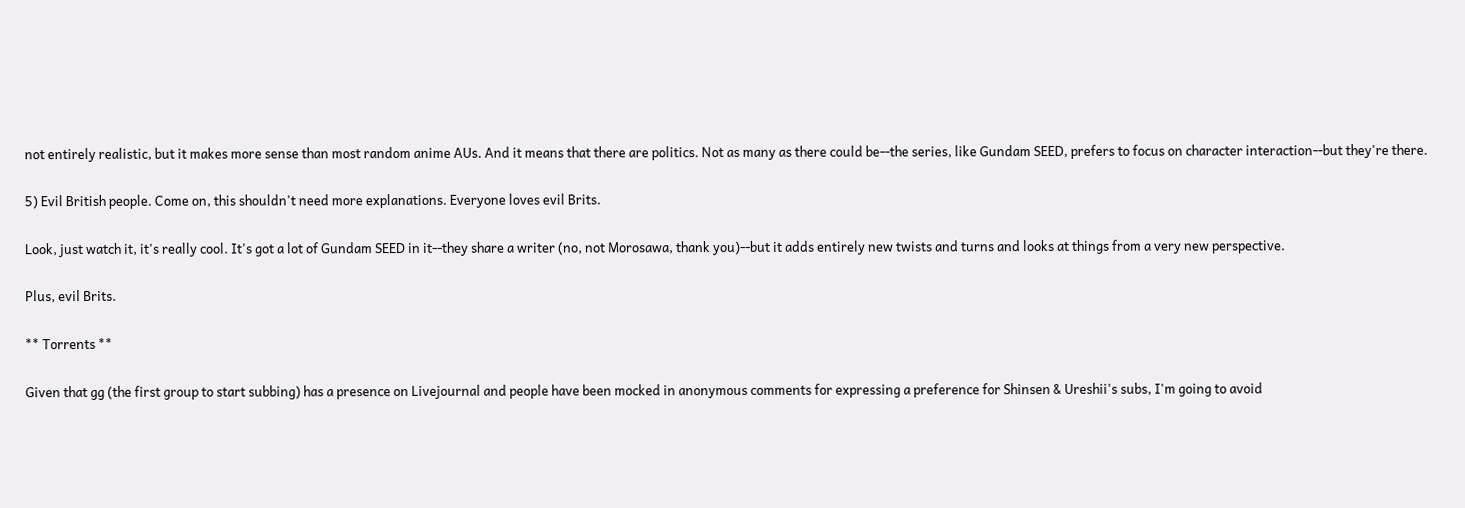not entirely realistic, but it makes more sense than most random anime AUs. And it means that there are politics. Not as many as there could be--the series, like Gundam SEED, prefers to focus on character interaction--but they're there.

5) Evil British people. Come on, this shouldn't need more explanations. Everyone loves evil Brits.

Look, just watch it, it's really cool. It's got a lot of Gundam SEED in it--they share a writer (no, not Morosawa, thank you)--but it adds entirely new twists and turns and looks at things from a very new perspective.

Plus, evil Brits.

** Torrents **

Given that gg (the first group to start subbing) has a presence on Livejournal and people have been mocked in anonymous comments for expressing a preference for Shinsen & Ureshii's subs, I'm going to avoid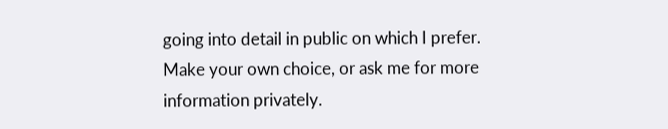going into detail in public on which I prefer. Make your own choice, or ask me for more information privately.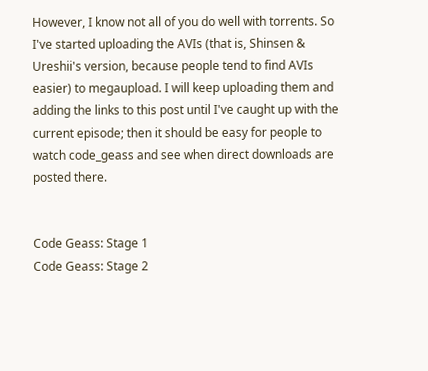However, I know not all of you do well with torrents. So I've started uploading the AVIs (that is, Shinsen & Ureshii's version, because people tend to find AVIs easier) to megaupload. I will keep uploading them and adding the links to this post until I've caught up with the current episode; then it should be easy for people to watch code_geass and see when direct downloads are posted there.


Code Geass: Stage 1
Code Geass: Stage 2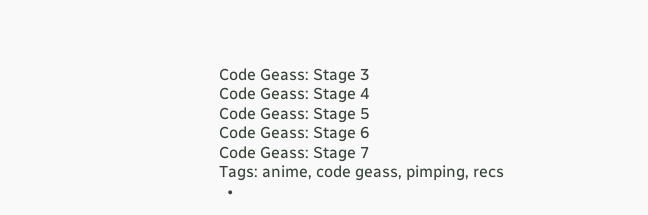Code Geass: Stage 3
Code Geass: Stage 4
Code Geass: Stage 5
Code Geass: Stage 6
Code Geass: Stage 7
Tags: anime, code geass, pimping, recs
  •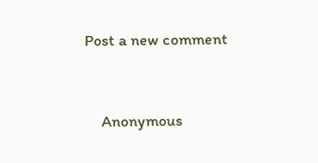Post a new comment


    Anonymous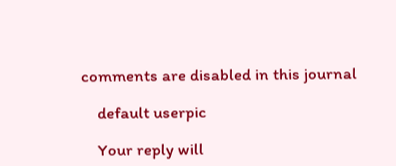comments are disabled in this journal

    default userpic

    Your reply will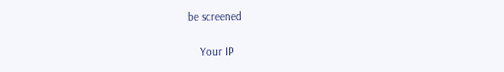be screened

    Your IP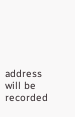address will be recorded